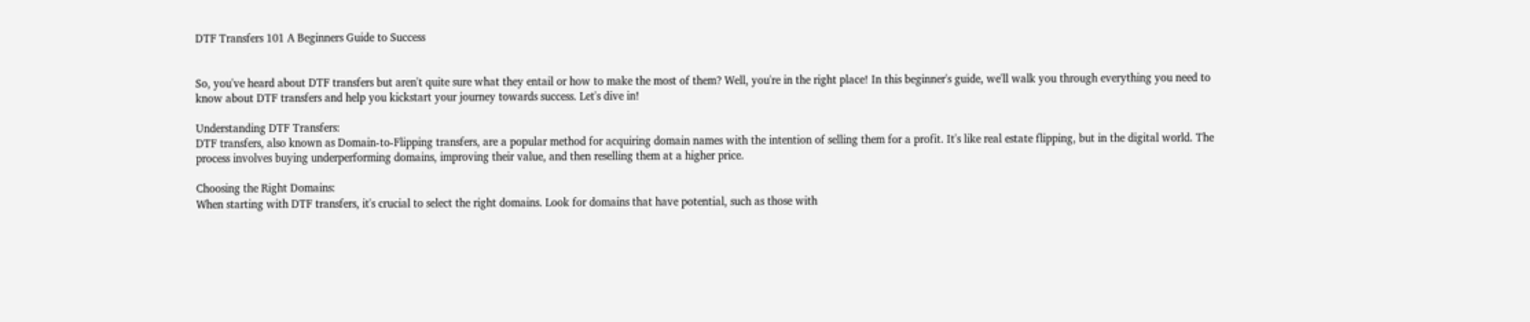DTF Transfers 101 A Beginners Guide to Success


So, you've heard about DTF transfers but aren't quite sure what they entail or how to make the most of them? Well, you're in the right place! In this beginner's guide, we'll walk you through everything you need to know about DTF transfers and help you kickstart your journey towards success. Let's dive in!

Understanding DTF Transfers:
DTF transfers, also known as Domain-to-Flipping transfers, are a popular method for acquiring domain names with the intention of selling them for a profit. It's like real estate flipping, but in the digital world. The process involves buying underperforming domains, improving their value, and then reselling them at a higher price.

Choosing the Right Domains:
When starting with DTF transfers, it's crucial to select the right domains. Look for domains that have potential, such as those with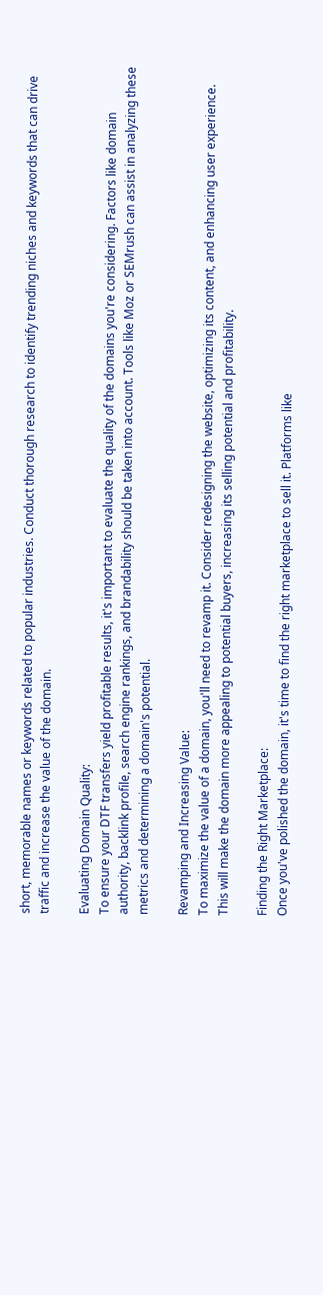short, memorable names or keywords related to popular industries. Conduct thorough research to identify trending niches and keywords that can drive traffic and increase the value of the domain.

Evaluating Domain Quality:
To ensure your DTF transfers yield profitable results, it's important to evaluate the quality of the domains you're considering. Factors like domain authority, backlink profile, search engine rankings, and brandability should be taken into account. Tools like Moz or SEMrush can assist in analyzing these metrics and determining a domain's potential.

Revamping and Increasing Value:
To maximize the value of a domain, you'll need to revamp it. Consider redesigning the website, optimizing its content, and enhancing user experience. This will make the domain more appealing to potential buyers, increasing its selling potential and profitability.

Finding the Right Marketplace:
Once you've polished the domain, it's time to find the right marketplace to sell it. Platforms like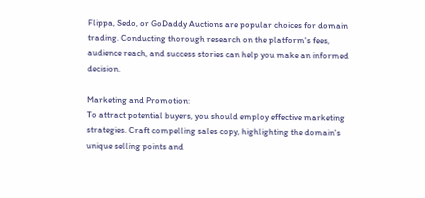Flippa, Sedo, or GoDaddy Auctions are popular choices for domain trading. Conducting thorough research on the platform's fees, audience reach, and success stories can help you make an informed decision.

Marketing and Promotion:
To attract potential buyers, you should employ effective marketing strategies. Craft compelling sales copy, highlighting the domain's unique selling points and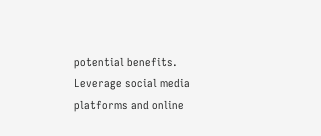potential benefits. Leverage social media platforms and online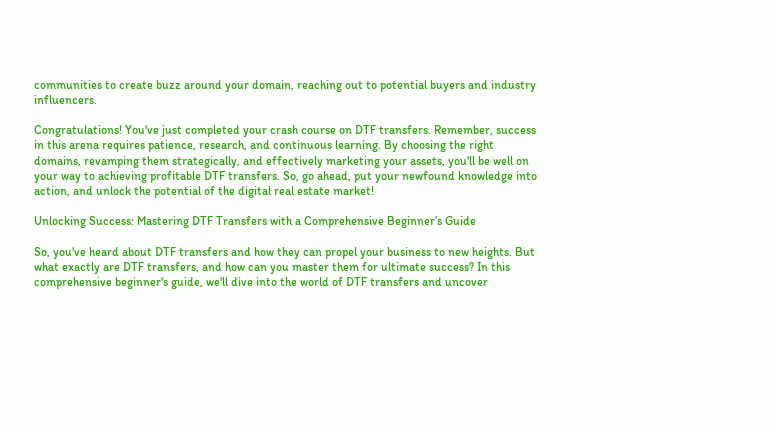communities to create buzz around your domain, reaching out to potential buyers and industry influencers.

Congratulations! You've just completed your crash course on DTF transfers. Remember, success in this arena requires patience, research, and continuous learning. By choosing the right domains, revamping them strategically, and effectively marketing your assets, you'll be well on your way to achieving profitable DTF transfers. So, go ahead, put your newfound knowledge into action, and unlock the potential of the digital real estate market!

Unlocking Success: Mastering DTF Transfers with a Comprehensive Beginner’s Guide

So, you've heard about DTF transfers and how they can propel your business to new heights. But what exactly are DTF transfers, and how can you master them for ultimate success? In this comprehensive beginner's guide, we'll dive into the world of DTF transfers and uncover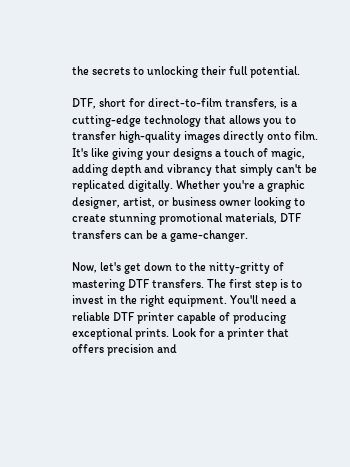the secrets to unlocking their full potential.

DTF, short for direct-to-film transfers, is a cutting-edge technology that allows you to transfer high-quality images directly onto film. It's like giving your designs a touch of magic, adding depth and vibrancy that simply can't be replicated digitally. Whether you're a graphic designer, artist, or business owner looking to create stunning promotional materials, DTF transfers can be a game-changer.

Now, let's get down to the nitty-gritty of mastering DTF transfers. The first step is to invest in the right equipment. You'll need a reliable DTF printer capable of producing exceptional prints. Look for a printer that offers precision and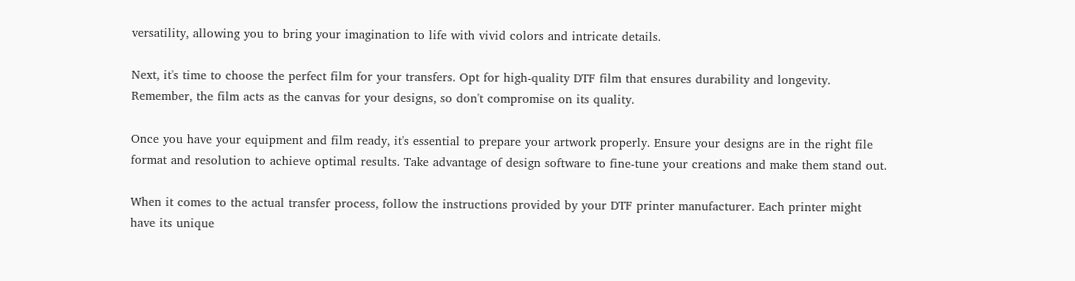versatility, allowing you to bring your imagination to life with vivid colors and intricate details.

Next, it's time to choose the perfect film for your transfers. Opt for high-quality DTF film that ensures durability and longevity. Remember, the film acts as the canvas for your designs, so don't compromise on its quality.

Once you have your equipment and film ready, it's essential to prepare your artwork properly. Ensure your designs are in the right file format and resolution to achieve optimal results. Take advantage of design software to fine-tune your creations and make them stand out.

When it comes to the actual transfer process, follow the instructions provided by your DTF printer manufacturer. Each printer might have its unique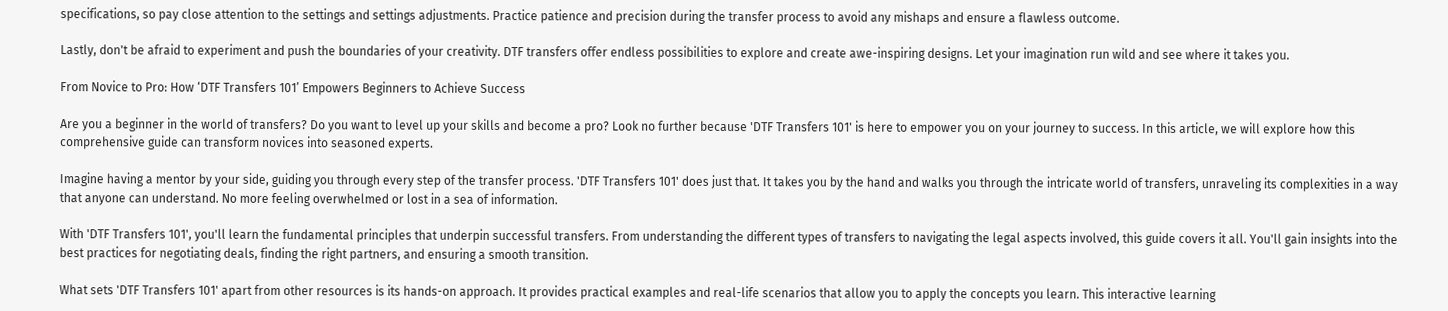specifications, so pay close attention to the settings and settings adjustments. Practice patience and precision during the transfer process to avoid any mishaps and ensure a flawless outcome.

Lastly, don't be afraid to experiment and push the boundaries of your creativity. DTF transfers offer endless possibilities to explore and create awe-inspiring designs. Let your imagination run wild and see where it takes you.

From Novice to Pro: How ‘DTF Transfers 101’ Empowers Beginners to Achieve Success

Are you a beginner in the world of transfers? Do you want to level up your skills and become a pro? Look no further because 'DTF Transfers 101' is here to empower you on your journey to success. In this article, we will explore how this comprehensive guide can transform novices into seasoned experts.

Imagine having a mentor by your side, guiding you through every step of the transfer process. 'DTF Transfers 101' does just that. It takes you by the hand and walks you through the intricate world of transfers, unraveling its complexities in a way that anyone can understand. No more feeling overwhelmed or lost in a sea of information.

With 'DTF Transfers 101', you'll learn the fundamental principles that underpin successful transfers. From understanding the different types of transfers to navigating the legal aspects involved, this guide covers it all. You'll gain insights into the best practices for negotiating deals, finding the right partners, and ensuring a smooth transition.

What sets 'DTF Transfers 101' apart from other resources is its hands-on approach. It provides practical examples and real-life scenarios that allow you to apply the concepts you learn. This interactive learning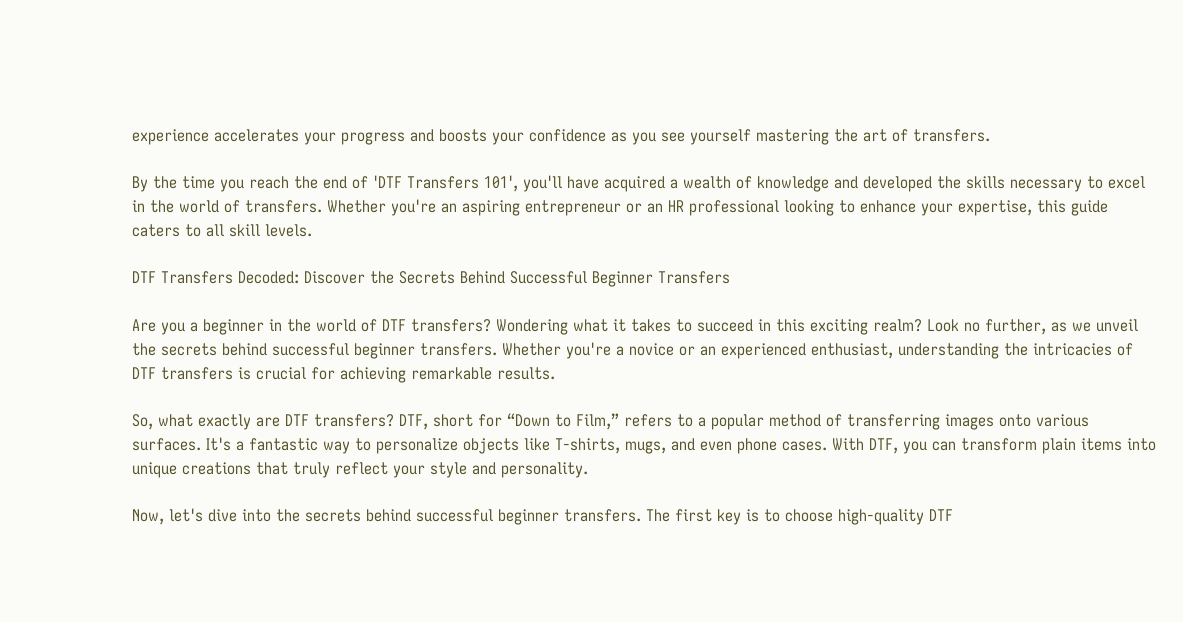experience accelerates your progress and boosts your confidence as you see yourself mastering the art of transfers.

By the time you reach the end of 'DTF Transfers 101', you'll have acquired a wealth of knowledge and developed the skills necessary to excel in the world of transfers. Whether you're an aspiring entrepreneur or an HR professional looking to enhance your expertise, this guide caters to all skill levels.

DTF Transfers Decoded: Discover the Secrets Behind Successful Beginner Transfers

Are you a beginner in the world of DTF transfers? Wondering what it takes to succeed in this exciting realm? Look no further, as we unveil the secrets behind successful beginner transfers. Whether you're a novice or an experienced enthusiast, understanding the intricacies of DTF transfers is crucial for achieving remarkable results.

So, what exactly are DTF transfers? DTF, short for “Down to Film,” refers to a popular method of transferring images onto various surfaces. It's a fantastic way to personalize objects like T-shirts, mugs, and even phone cases. With DTF, you can transform plain items into unique creations that truly reflect your style and personality.

Now, let's dive into the secrets behind successful beginner transfers. The first key is to choose high-quality DTF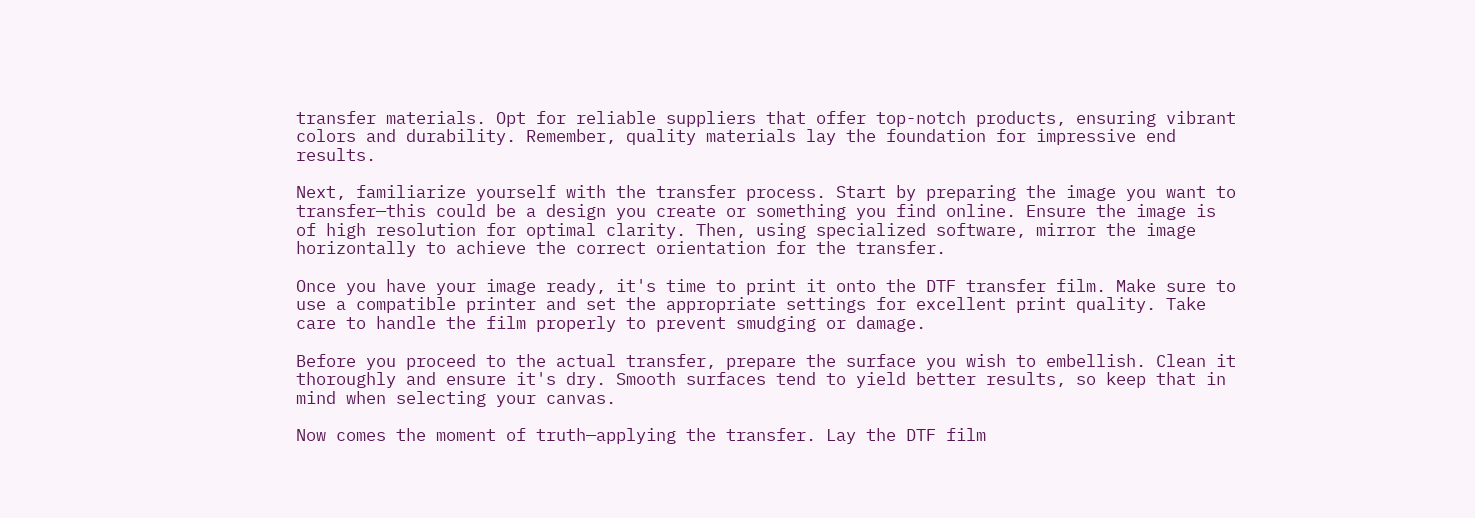transfer materials. Opt for reliable suppliers that offer top-notch products, ensuring vibrant colors and durability. Remember, quality materials lay the foundation for impressive end results.

Next, familiarize yourself with the transfer process. Start by preparing the image you want to transfer—this could be a design you create or something you find online. Ensure the image is of high resolution for optimal clarity. Then, using specialized software, mirror the image horizontally to achieve the correct orientation for the transfer.

Once you have your image ready, it's time to print it onto the DTF transfer film. Make sure to use a compatible printer and set the appropriate settings for excellent print quality. Take care to handle the film properly to prevent smudging or damage.

Before you proceed to the actual transfer, prepare the surface you wish to embellish. Clean it thoroughly and ensure it's dry. Smooth surfaces tend to yield better results, so keep that in mind when selecting your canvas.

Now comes the moment of truth—applying the transfer. Lay the DTF film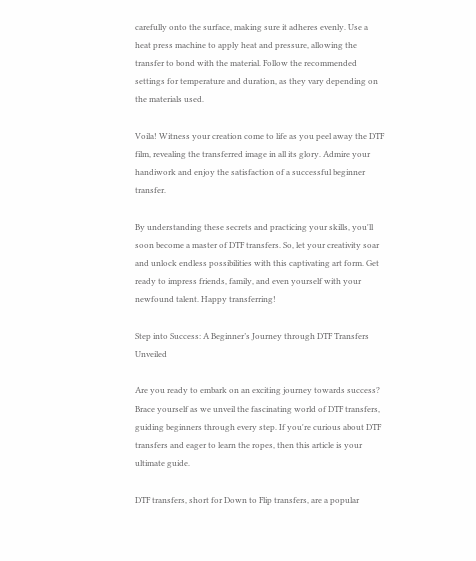carefully onto the surface, making sure it adheres evenly. Use a heat press machine to apply heat and pressure, allowing the transfer to bond with the material. Follow the recommended settings for temperature and duration, as they vary depending on the materials used.

Voila! Witness your creation come to life as you peel away the DTF film, revealing the transferred image in all its glory. Admire your handiwork and enjoy the satisfaction of a successful beginner transfer.

By understanding these secrets and practicing your skills, you'll soon become a master of DTF transfers. So, let your creativity soar and unlock endless possibilities with this captivating art form. Get ready to impress friends, family, and even yourself with your newfound talent. Happy transferring!

Step into Success: A Beginner’s Journey through DTF Transfers Unveiled

Are you ready to embark on an exciting journey towards success? Brace yourself as we unveil the fascinating world of DTF transfers, guiding beginners through every step. If you're curious about DTF transfers and eager to learn the ropes, then this article is your ultimate guide.

DTF transfers, short for Down to Flip transfers, are a popular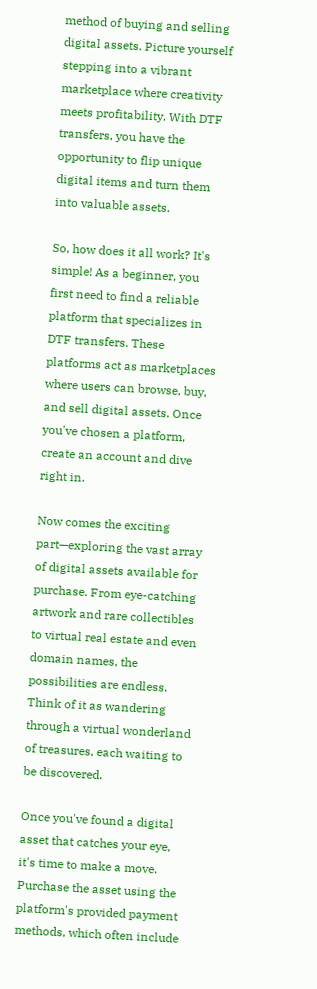method of buying and selling digital assets. Picture yourself stepping into a vibrant marketplace where creativity meets profitability. With DTF transfers, you have the opportunity to flip unique digital items and turn them into valuable assets.

So, how does it all work? It's simple! As a beginner, you first need to find a reliable platform that specializes in DTF transfers. These platforms act as marketplaces where users can browse, buy, and sell digital assets. Once you've chosen a platform, create an account and dive right in.

Now comes the exciting part—exploring the vast array of digital assets available for purchase. From eye-catching artwork and rare collectibles to virtual real estate and even domain names, the possibilities are endless. Think of it as wandering through a virtual wonderland of treasures, each waiting to be discovered.

Once you've found a digital asset that catches your eye, it's time to make a move. Purchase the asset using the platform's provided payment methods, which often include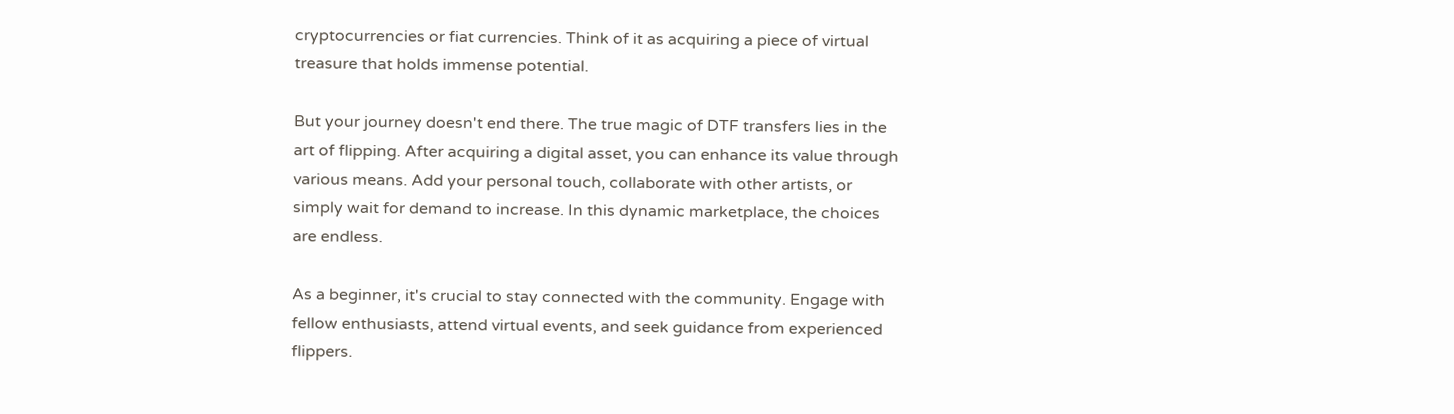cryptocurrencies or fiat currencies. Think of it as acquiring a piece of virtual treasure that holds immense potential.

But your journey doesn't end there. The true magic of DTF transfers lies in the art of flipping. After acquiring a digital asset, you can enhance its value through various means. Add your personal touch, collaborate with other artists, or simply wait for demand to increase. In this dynamic marketplace, the choices are endless.

As a beginner, it's crucial to stay connected with the community. Engage with fellow enthusiasts, attend virtual events, and seek guidance from experienced flippers.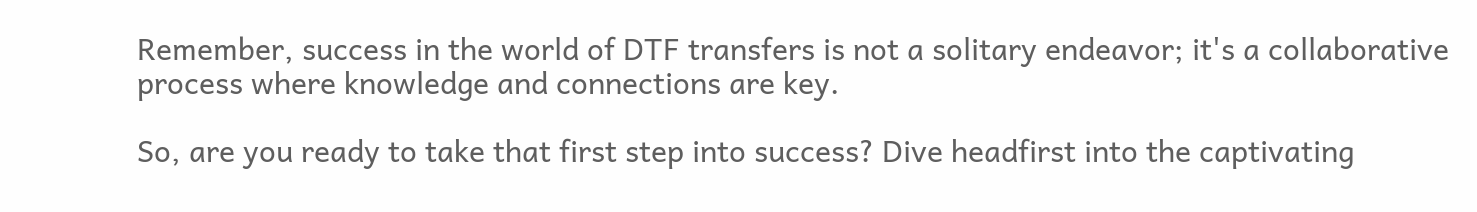Remember, success in the world of DTF transfers is not a solitary endeavor; it's a collaborative process where knowledge and connections are key.

So, are you ready to take that first step into success? Dive headfirst into the captivating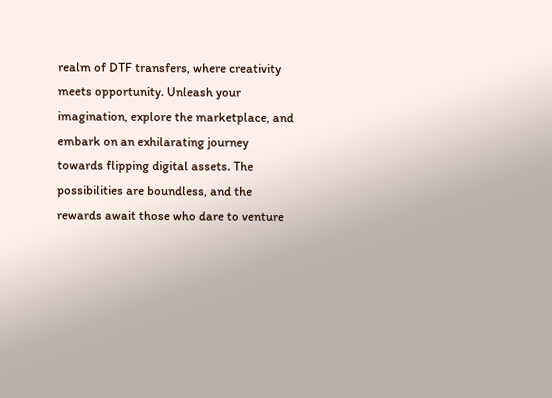realm of DTF transfers, where creativity meets opportunity. Unleash your imagination, explore the marketplace, and embark on an exhilarating journey towards flipping digital assets. The possibilities are boundless, and the rewards await those who dare to venture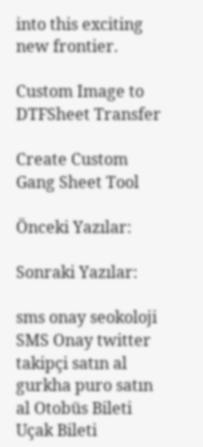into this exciting new frontier.

Custom Image to DTFSheet Transfer

Create Custom Gang Sheet Tool

Önceki Yazılar:

Sonraki Yazılar:

sms onay seokoloji SMS Onay twitter takipçi satın al gurkha puro satın al Otobüs Bileti Uçak Bileti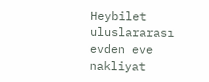Heybilet uluslararası evden eve nakliyat